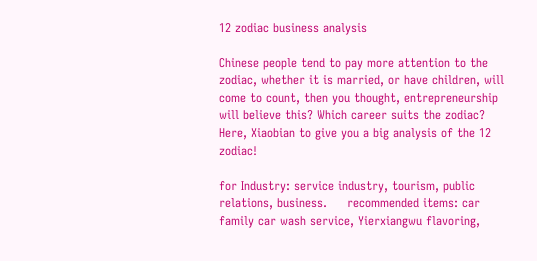12 zodiac business analysis

Chinese people tend to pay more attention to the zodiac, whether it is married, or have children, will come to count, then you thought, entrepreneurship will believe this? Which career suits the zodiac? Here, Xiaobian to give you a big analysis of the 12 zodiac!

for Industry: service industry, tourism, public relations, business.     recommended items: car family car wash service, Yierxiangwu flavoring,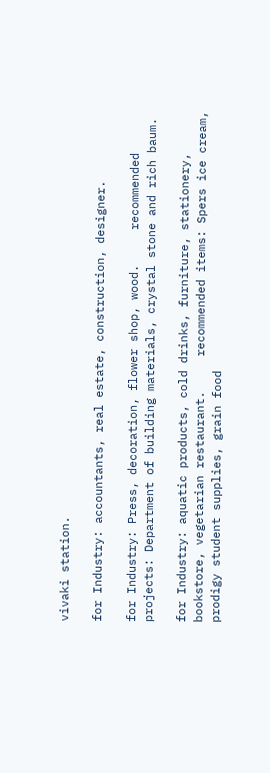vivaki station.

for Industry: accountants, real estate, construction, designer.

for Industry: Press, decoration, flower shop, wood.     recommended projects: Department of building materials, crystal stone and rich baum.

for Industry: aquatic products, cold drinks, furniture, stationery, bookstore, vegetarian restaurant.     recommended items: Spers ice cream, prodigy student supplies, grain food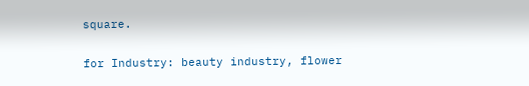square.

for Industry: beauty industry, flower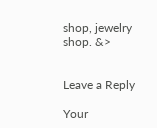shop, jewelry shop. &>


Leave a Reply

Your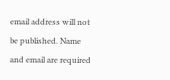email address will not be published. Name and email are required